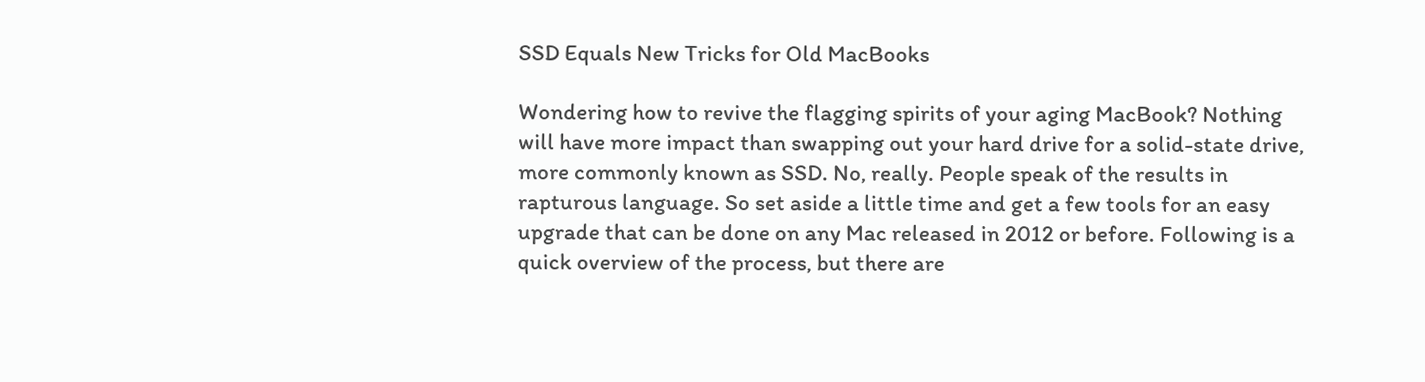SSD Equals New Tricks for Old MacBooks

Wondering how to revive the flagging spirits of your aging MacBook? Nothing will have more impact than swapping out your hard drive for a solid-state drive, more commonly known as SSD. No, really. People speak of the results in rapturous language. So set aside a little time and get a few tools for an easy upgrade that can be done on any Mac released in 2012 or before. Following is a quick overview of the process, but there are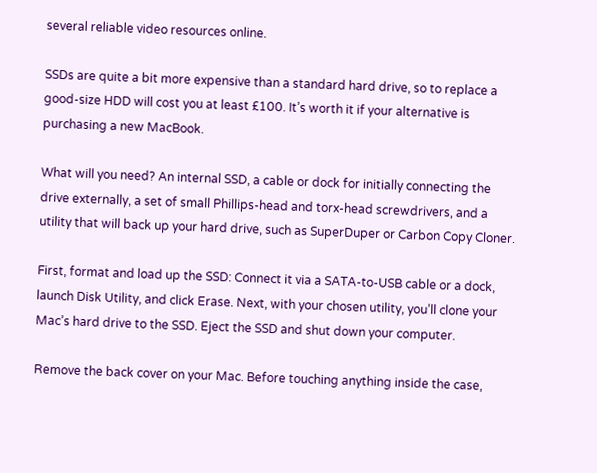several reliable video resources online.

SSDs are quite a bit more expensive than a standard hard drive, so to replace a good-size HDD will cost you at least £100. It’s worth it if your alternative is purchasing a new MacBook.

What will you need? An internal SSD, a cable or dock for initially connecting the drive externally, a set of small Phillips-head and torx-head screwdrivers, and a utility that will back up your hard drive, such as SuperDuper or Carbon Copy Cloner.

First, format and load up the SSD: Connect it via a SATA-to-USB cable or a dock, launch Disk Utility, and click Erase. Next, with your chosen utility, you’ll clone your Mac’s hard drive to the SSD. Eject the SSD and shut down your computer.

Remove the back cover on your Mac. Before touching anything inside the case,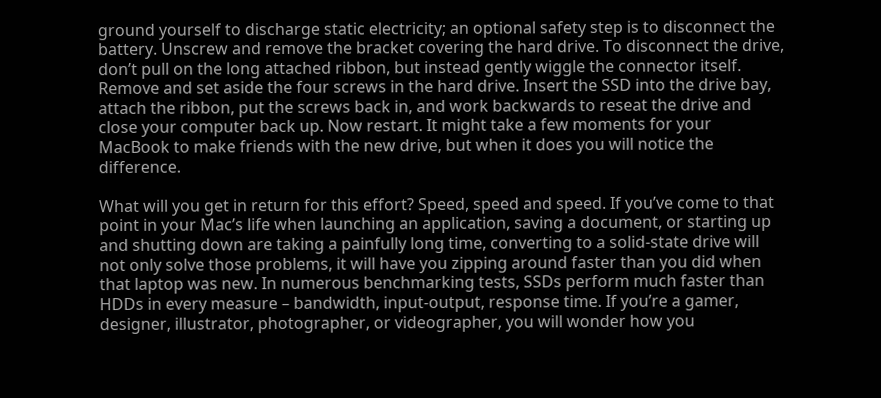ground yourself to discharge static electricity; an optional safety step is to disconnect the battery. Unscrew and remove the bracket covering the hard drive. To disconnect the drive, don’t pull on the long attached ribbon, but instead gently wiggle the connector itself. Remove and set aside the four screws in the hard drive. Insert the SSD into the drive bay, attach the ribbon, put the screws back in, and work backwards to reseat the drive and close your computer back up. Now restart. It might take a few moments for your MacBook to make friends with the new drive, but when it does you will notice the difference.

What will you get in return for this effort? Speed, speed and speed. If you’ve come to that point in your Mac’s life when launching an application, saving a document, or starting up and shutting down are taking a painfully long time, converting to a solid-state drive will not only solve those problems, it will have you zipping around faster than you did when that laptop was new. In numerous benchmarking tests, SSDs perform much faster than HDDs in every measure – bandwidth, input-output, response time. If you’re a gamer, designer, illustrator, photographer, or videographer, you will wonder how you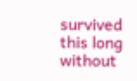survived this long without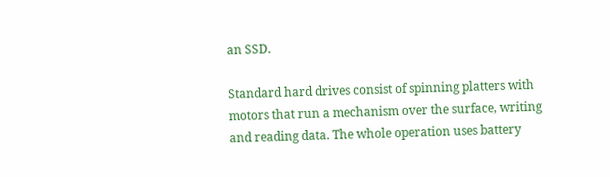an SSD.

Standard hard drives consist of spinning platters with motors that run a mechanism over the surface, writing and reading data. The whole operation uses battery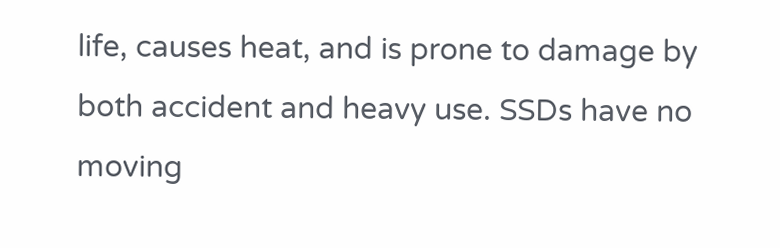life, causes heat, and is prone to damage by both accident and heavy use. SSDs have no moving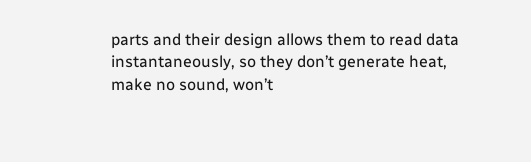parts and their design allows them to read data instantaneously, so they don’t generate heat, make no sound, won’t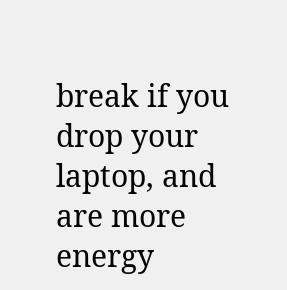break if you drop your laptop, and are more energy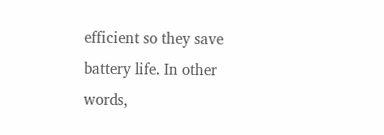efficient so they save battery life. In other words,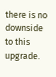there is no downside to this upgrade.